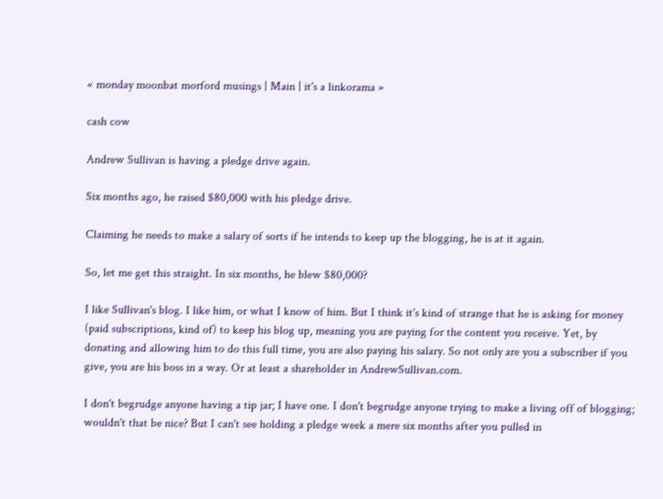« monday moonbat morford musings | Main | it's a linkorama »

cash cow

Andrew Sullivan is having a pledge drive again.

Six months ago, he raised $80,000 with his pledge drive.

Claiming he needs to make a salary of sorts if he intends to keep up the blogging, he is at it again.

So, let me get this straight. In six months, he blew $80,000?

I like Sullivan's blog. I like him, or what I know of him. But I think it's kind of strange that he is asking for money (paid subscriptions, kind of) to keep his blog up, meaning you are paying for the content you receive. Yet, by donating and allowing him to do this full time, you are also paying his salary. So not only are you a subscriber if you give, you are his boss in a way. Or at least a shareholder in AndrewSullivan.com.

I don't begrudge anyone having a tip jar; I have one. I don't begrudge anyone trying to make a living off of blogging; wouldn't that be nice? But I can't see holding a pledge week a mere six months after you pulled in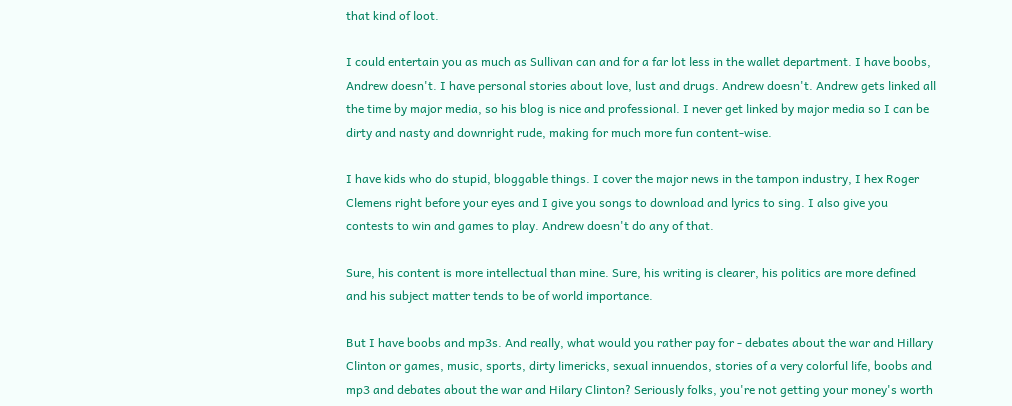that kind of loot.

I could entertain you as much as Sullivan can and for a far lot less in the wallet department. I have boobs, Andrew doesn't. I have personal stories about love, lust and drugs. Andrew doesn't. Andrew gets linked all the time by major media, so his blog is nice and professional. I never get linked by major media so I can be dirty and nasty and downright rude, making for much more fun content-wise.

I have kids who do stupid, bloggable things. I cover the major news in the tampon industry, I hex Roger Clemens right before your eyes and I give you songs to download and lyrics to sing. I also give you contests to win and games to play. Andrew doesn't do any of that.

Sure, his content is more intellectual than mine. Sure, his writing is clearer, his politics are more defined and his subject matter tends to be of world importance.

But I have boobs and mp3s. And really, what would you rather pay for - debates about the war and Hillary Clinton or games, music, sports, dirty limericks, sexual innuendos, stories of a very colorful life, boobs and mp3 and debates about the war and Hilary Clinton? Seriously folks, you're not getting your money's worth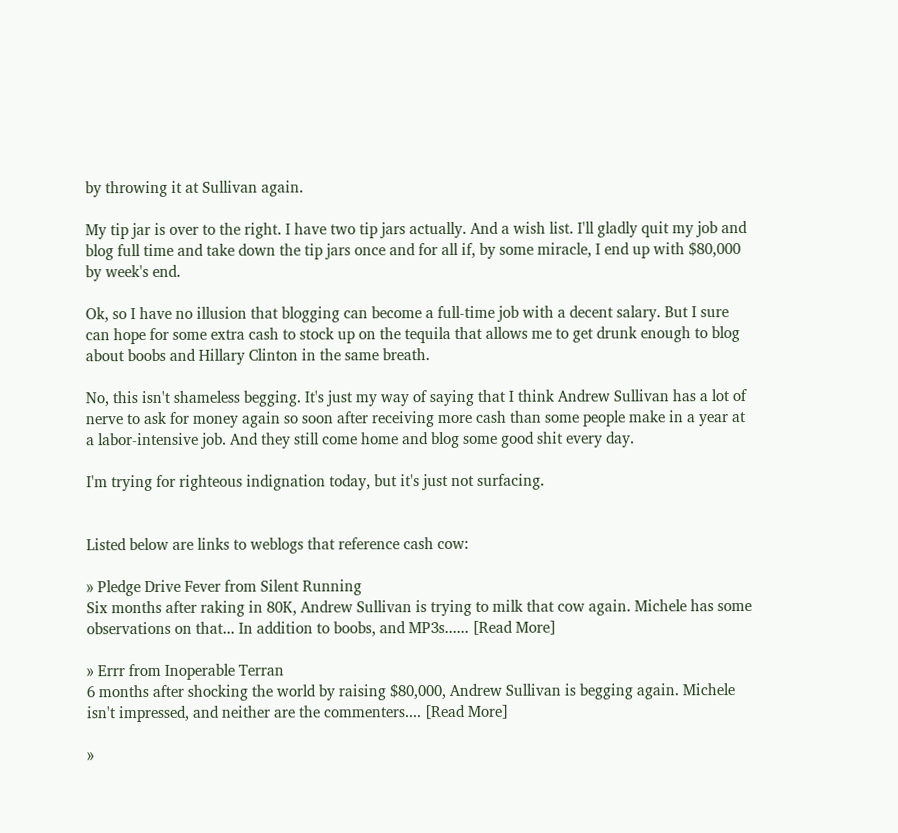by throwing it at Sullivan again.

My tip jar is over to the right. I have two tip jars actually. And a wish list. I'll gladly quit my job and blog full time and take down the tip jars once and for all if, by some miracle, I end up with $80,000 by week's end.

Ok, so I have no illusion that blogging can become a full-time job with a decent salary. But I sure can hope for some extra cash to stock up on the tequila that allows me to get drunk enough to blog about boobs and Hillary Clinton in the same breath.

No, this isn't shameless begging. It's just my way of saying that I think Andrew Sullivan has a lot of nerve to ask for money again so soon after receiving more cash than some people make in a year at a labor-intensive job. And they still come home and blog some good shit every day.

I'm trying for righteous indignation today, but it's just not surfacing.


Listed below are links to weblogs that reference cash cow:

» Pledge Drive Fever from Silent Running
Six months after raking in 80K, Andrew Sullivan is trying to milk that cow again. Michele has some observations on that... In addition to boobs, and MP3s...... [Read More]

» Errr from Inoperable Terran
6 months after shocking the world by raising $80,000, Andrew Sullivan is begging again. Michele isn't impressed, and neither are the commenters.... [Read More]

»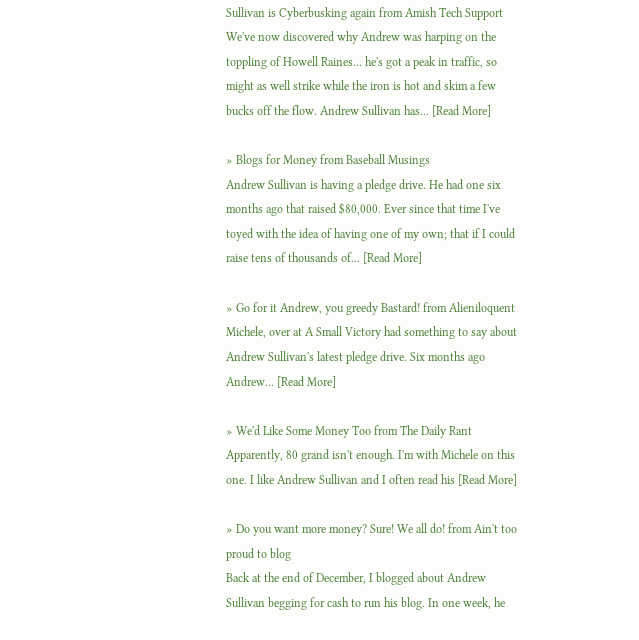Sullivan is Cyberbusking again from Amish Tech Support
We've now discovered why Andrew was harping on the toppling of Howell Raines... he's got a peak in traffic, so might as well strike while the iron is hot and skim a few bucks off the flow. Andrew Sullivan has... [Read More]

» Blogs for Money from Baseball Musings
Andrew Sullivan is having a pledge drive. He had one six months ago that raised $80,000. Ever since that time I've toyed with the idea of having one of my own; that if I could raise tens of thousands of... [Read More]

» Go for it Andrew, you greedy Bastard! from Alieniloquent
Michele, over at A Small Victory had something to say about Andrew Sullivan's latest pledge drive. Six months ago Andrew... [Read More]

» We'd Like Some Money Too from The Daily Rant
Apparently, 80 grand isn't enough. I'm with Michele on this one. I like Andrew Sullivan and I often read his [Read More]

» Do you want more money? Sure! We all do! from Ain't too proud to blog
Back at the end of December, I blogged about Andrew Sullivan begging for cash to run his blog. In one week, he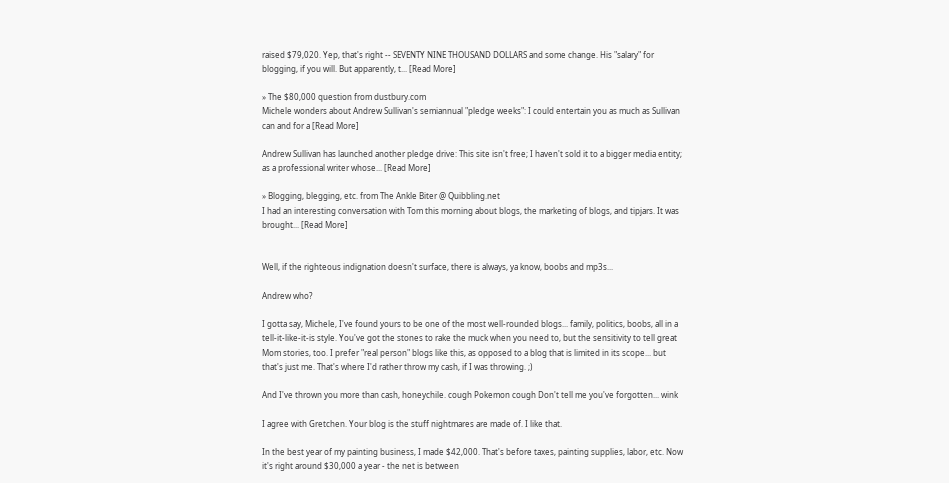raised $79,020. Yep, that's right -- SEVENTY NINE THOUSAND DOLLARS and some change. His "salary" for blogging, if you will. But apparently, t... [Read More]

» The $80,000 question from dustbury.com
Michele wonders about Andrew Sullivan's semiannual "pledge weeks": I could entertain you as much as Sullivan can and for a [Read More]

Andrew Sullivan has launched another pledge drive: This site isn't free; I haven't sold it to a bigger media entity; as a professional writer whose... [Read More]

» Blogging, blegging, etc. from The Ankle Biter @ Quibbling.net
I had an interesting conversation with Tom this morning about blogs, the marketing of blogs, and tipjars. It was brought... [Read More]


Well, if the righteous indignation doesn't surface, there is always, ya know, boobs and mp3s...

Andrew who?

I gotta say, Michele, I've found yours to be one of the most well-rounded blogs... family, politics, boobs, all in a tell-it-like-it-is style. You've got the stones to rake the muck when you need to, but the sensitivity to tell great Mom stories, too. I prefer "real person" blogs like this, as opposed to a blog that is limited in its scope... but that's just me. That's where I'd rather throw my cash, if I was throwing. ;)

And I've thrown you more than cash, honeychile. cough Pokemon cough Don't tell me you've forgotten... wink

I agree with Gretchen. Your blog is the stuff nightmares are made of. I like that.

In the best year of my painting business, I made $42,000. That's before taxes, painting supplies, labor, etc. Now it's right around $30,000 a year - the net is between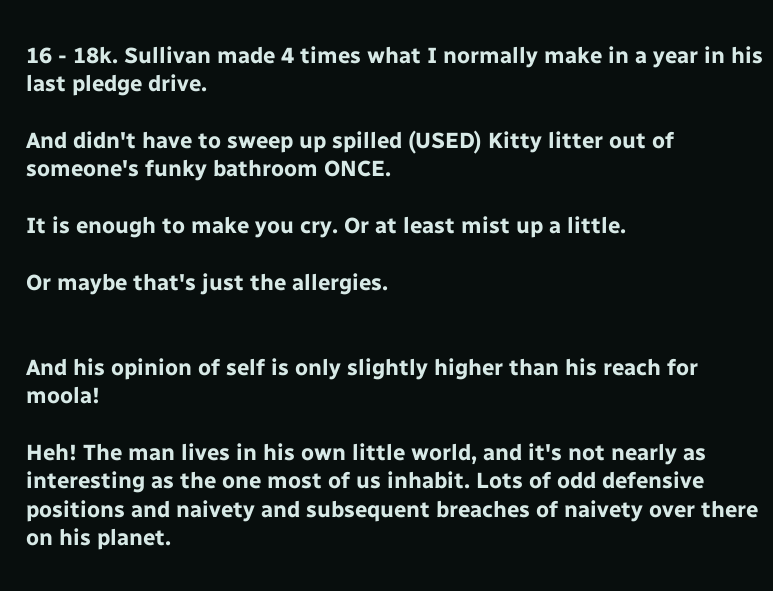16 - 18k. Sullivan made 4 times what I normally make in a year in his last pledge drive.

And didn't have to sweep up spilled (USED) Kitty litter out of someone's funky bathroom ONCE.

It is enough to make you cry. Or at least mist up a little.

Or maybe that's just the allergies.


And his opinion of self is only slightly higher than his reach for moola!

Heh! The man lives in his own little world, and it's not nearly as interesting as the one most of us inhabit. Lots of odd defensive positions and naivety and subsequent breaches of naivety over there on his planet.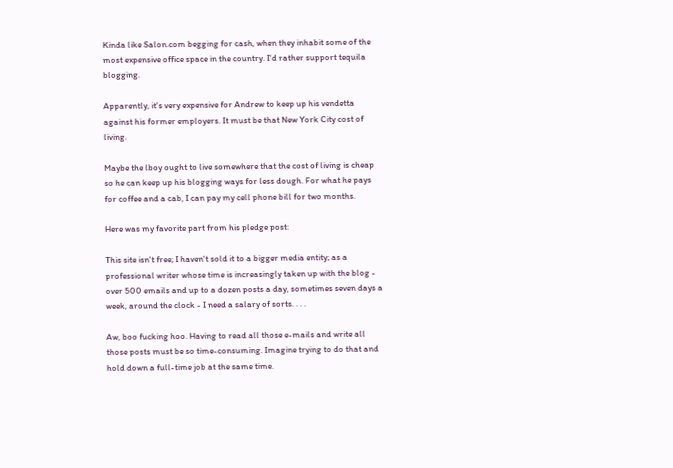Kinda like Salon.com begging for cash, when they inhabit some of the most expensive office space in the country. I'd rather support tequila blogging.

Apparently, it's very expensive for Andrew to keep up his vendetta against his former employers. It must be that New York City cost of living.

Maybe the lboy ought to live somewhere that the cost of living is cheap so he can keep up his blogging ways for less dough. For what he pays for coffee and a cab, I can pay my cell phone bill for two months.

Here was my favorite part from his pledge post:

This site isn't free; I haven't sold it to a bigger media entity; as a professional writer whose time is increasingly taken up with the blog - over 500 emails and up to a dozen posts a day, sometimes seven days a week, around the clock - I need a salary of sorts. . . .

Aw, boo fucking hoo. Having to read all those e-mails and write all those posts must be so time-consuming. Imagine trying to do that and hold down a full-time job at the same time.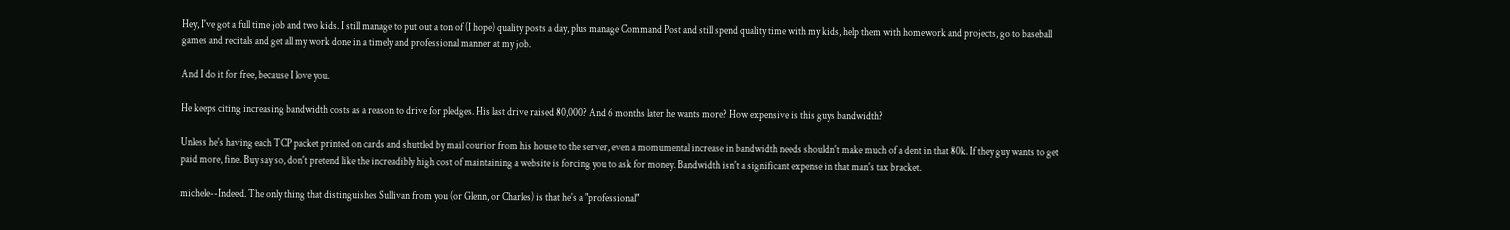Hey, I've got a full time job and two kids. I still manage to put out a ton of (I hope) quality posts a day, plus manage Command Post and still spend quality time with my kids, help them with homework and projects, go to baseball games and recitals and get all my work done in a timely and professional manner at my job.

And I do it for free, because I love you.

He keeps citing increasing bandwidth costs as a reason to drive for pledges. His last drive raised 80,000? And 6 months later he wants more? How expensive is this guys bandwidth?

Unless he's having each TCP packet printed on cards and shuttled by mail courior from his house to the server, even a momumental increase in bandwidth needs shouldn't make much of a dent in that 80k. If they guy wants to get paid more, fine. Buy say so, don't pretend like the increadibly high cost of maintaining a website is forcing you to ask for money. Bandwidth isn't a significant expense in that man's tax bracket.

michele--Indeed. The only thing that distinguishes Sullivan from you (or Glenn, or Charles) is that he's a "professional"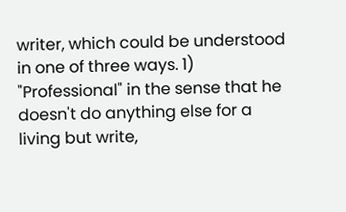writer, which could be understood in one of three ways. 1) "Professional" in the sense that he doesn't do anything else for a living but write,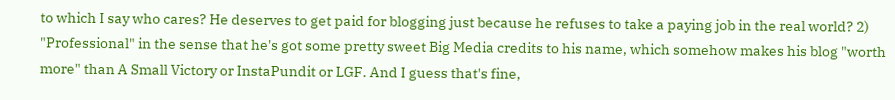to which I say who cares? He deserves to get paid for blogging just because he refuses to take a paying job in the real world? 2) "Professional" in the sense that he's got some pretty sweet Big Media credits to his name, which somehow makes his blog "worth more" than A Small Victory or InstaPundit or LGF. And I guess that's fine,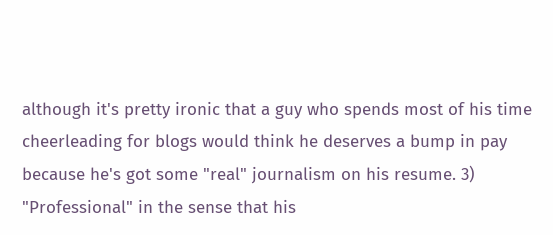although it's pretty ironic that a guy who spends most of his time cheerleading for blogs would think he deserves a bump in pay because he's got some "real" journalism on his resume. 3) "Professional" in the sense that his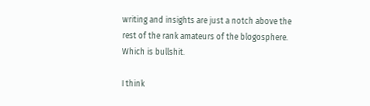writing and insights are just a notch above the rest of the rank amateurs of the blogosphere. Which is bullshit.

I think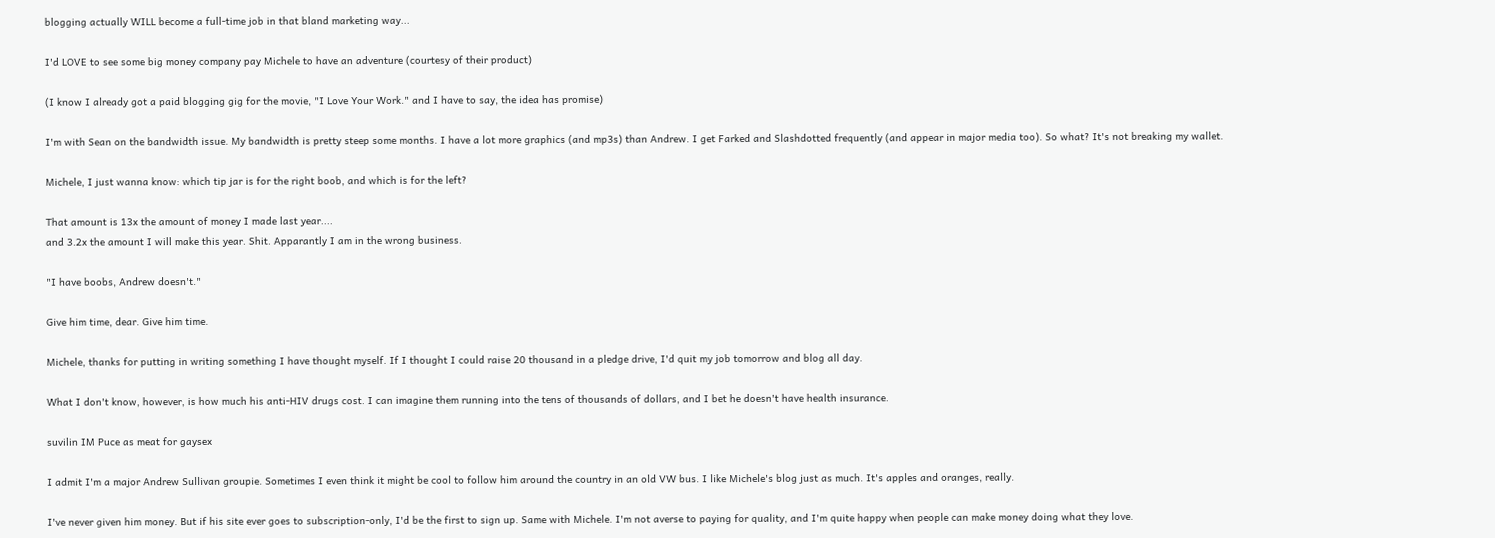blogging actually WILL become a full-time job in that bland marketing way...

I'd LOVE to see some big money company pay Michele to have an adventure (courtesy of their product)

(I know I already got a paid blogging gig for the movie, "I Love Your Work." and I have to say, the idea has promise)

I'm with Sean on the bandwidth issue. My bandwidth is pretty steep some months. I have a lot more graphics (and mp3s) than Andrew. I get Farked and Slashdotted frequently (and appear in major media too). So what? It's not breaking my wallet.

Michele, I just wanna know: which tip jar is for the right boob, and which is for the left?

That amount is 13x the amount of money I made last year....
and 3.2x the amount I will make this year. Shit. Apparantly I am in the wrong business.

"I have boobs, Andrew doesn't."

Give him time, dear. Give him time.

Michele, thanks for putting in writing something I have thought myself. If I thought I could raise 20 thousand in a pledge drive, I'd quit my job tomorrow and blog all day.

What I don't know, however, is how much his anti-HIV drugs cost. I can imagine them running into the tens of thousands of dollars, and I bet he doesn't have health insurance.

suvilin IM Puce as meat for gaysex

I admit I'm a major Andrew Sullivan groupie. Sometimes I even think it might be cool to follow him around the country in an old VW bus. I like Michele's blog just as much. It's apples and oranges, really.

I've never given him money. But if his site ever goes to subscription-only, I'd be the first to sign up. Same with Michele. I'm not averse to paying for quality, and I'm quite happy when people can make money doing what they love.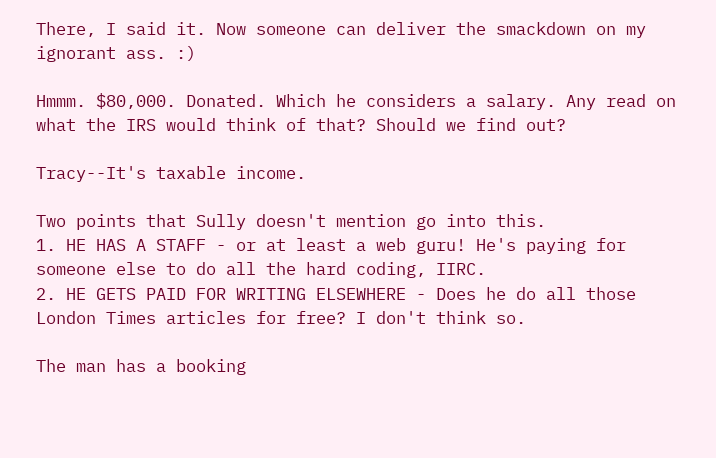There, I said it. Now someone can deliver the smackdown on my ignorant ass. :)

Hmmm. $80,000. Donated. Which he considers a salary. Any read on what the IRS would think of that? Should we find out?

Tracy--It's taxable income.

Two points that Sully doesn't mention go into this.
1. HE HAS A STAFF - or at least a web guru! He's paying for someone else to do all the hard coding, IIRC.
2. HE GETS PAID FOR WRITING ELSEWHERE - Does he do all those London Times articles for free? I don't think so.

The man has a booking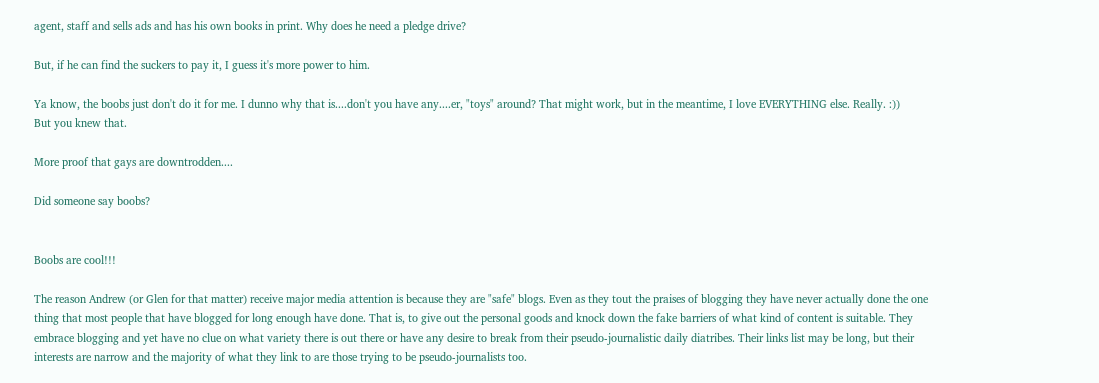agent, staff and sells ads and has his own books in print. Why does he need a pledge drive?

But, if he can find the suckers to pay it, I guess it's more power to him.

Ya know, the boobs just don't do it for me. I dunno why that is....don't you have any....er, "toys" around? That might work, but in the meantime, I love EVERYTHING else. Really. :))
But you knew that.

More proof that gays are downtrodden....

Did someone say boobs?


Boobs are cool!!!

The reason Andrew (or Glen for that matter) receive major media attention is because they are "safe" blogs. Even as they tout the praises of blogging they have never actually done the one thing that most people that have blogged for long enough have done. That is, to give out the personal goods and knock down the fake barriers of what kind of content is suitable. They embrace blogging and yet have no clue on what variety there is out there or have any desire to break from their pseudo-journalistic daily diatribes. Their links list may be long, but their interests are narrow and the majority of what they link to are those trying to be pseudo-journalists too.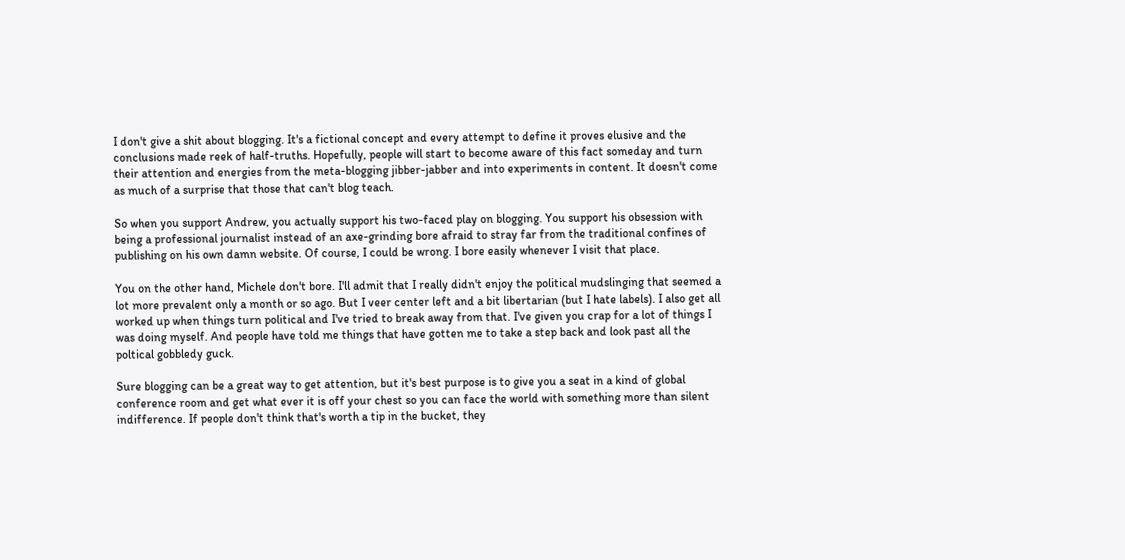I don't give a shit about blogging. It's a fictional concept and every attempt to define it proves elusive and the conclusions made reek of half-truths. Hopefully, people will start to become aware of this fact someday and turn their attention and energies from the meta-blogging jibber-jabber and into experiments in content. It doesn't come as much of a surprise that those that can't blog teach.

So when you support Andrew, you actually support his two-faced play on blogging. You support his obsession with being a professional journalist instead of an axe-grinding bore afraid to stray far from the traditional confines of publishing on his own damn website. Of course, I could be wrong. I bore easily whenever I visit that place.

You on the other hand, Michele don't bore. I'll admit that I really didn't enjoy the political mudslinging that seemed a lot more prevalent only a month or so ago. But I veer center left and a bit libertarian (but I hate labels). I also get all worked up when things turn political and I've tried to break away from that. I've given you crap for a lot of things I was doing myself. And people have told me things that have gotten me to take a step back and look past all the poltical gobbledy guck.

Sure blogging can be a great way to get attention, but it's best purpose is to give you a seat in a kind of global conference room and get what ever it is off your chest so you can face the world with something more than silent indifference. If people don't think that's worth a tip in the bucket, they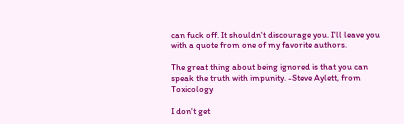can fuck off. It shouldn't discourage you. I'll leave you with a quote from one of my favorite authors.

The great thing about being ignored is that you can speak the truth with impunity. -Steve Aylett, from Toxicology

I don't get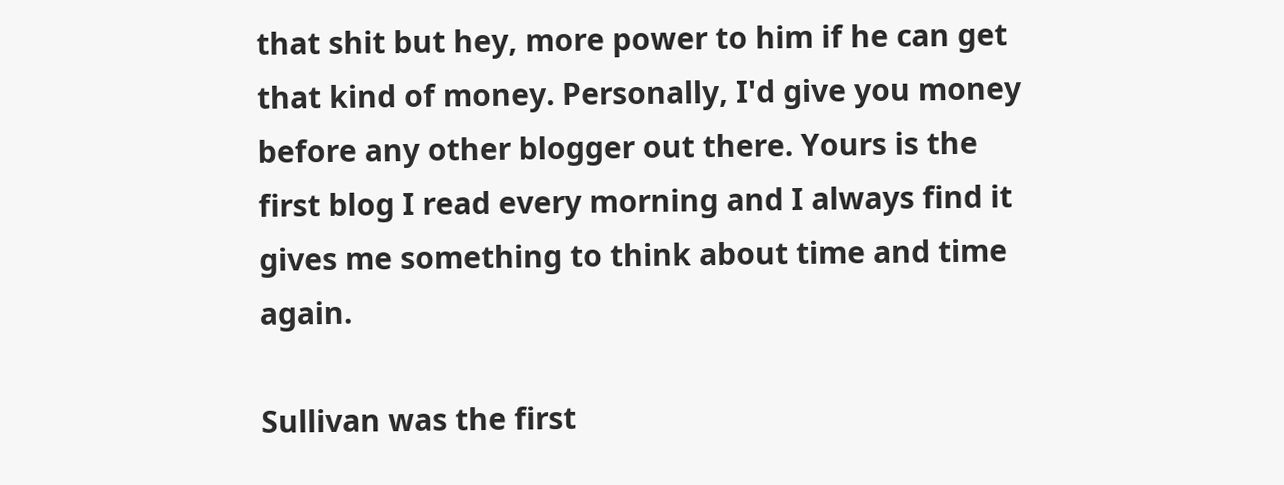that shit but hey, more power to him if he can get that kind of money. Personally, I'd give you money before any other blogger out there. Yours is the first blog I read every morning and I always find it gives me something to think about time and time again.

Sullivan was the first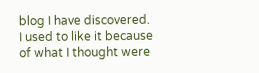blog I have discovered. I used to like it because of what I thought were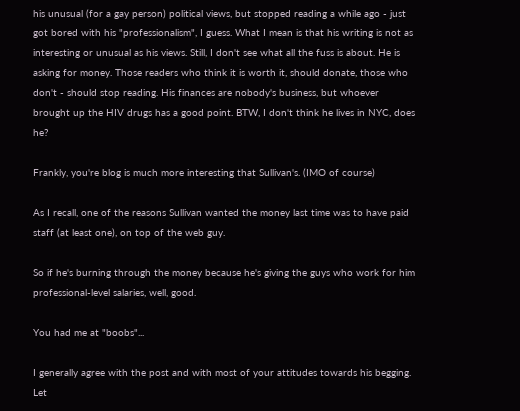his unusual (for a gay person) political views, but stopped reading a while ago - just got bored with his "professionalism", I guess. What I mean is that his writing is not as interesting or unusual as his views. Still, I don't see what all the fuss is about. He is asking for money. Those readers who think it is worth it, should donate, those who don't - should stop reading. His finances are nobody's business, but whoever brought up the HIV drugs has a good point. BTW, I don't think he lives in NYC, does he?

Frankly, you're blog is much more interesting that Sullivan's. (IMO of course)

As I recall, one of the reasons Sullivan wanted the money last time was to have paid staff (at least one), on top of the web guy.

So if he's burning through the money because he's giving the guys who work for him professional-level salaries, well, good.

You had me at "boobs"...

I generally agree with the post and with most of your attitudes towards his begging. Let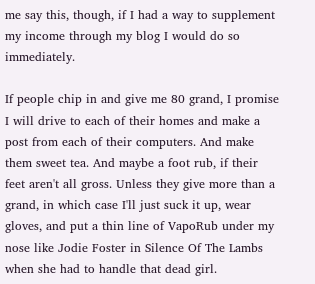me say this, though, if I had a way to supplement my income through my blog I would do so immediately.

If people chip in and give me 80 grand, I promise I will drive to each of their homes and make a post from each of their computers. And make them sweet tea. And maybe a foot rub, if their feet aren't all gross. Unless they give more than a grand, in which case I'll just suck it up, wear gloves, and put a thin line of VapoRub under my nose like Jodie Foster in Silence Of The Lambs when she had to handle that dead girl.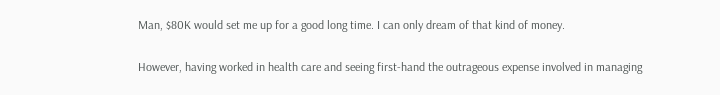Man, $80K would set me up for a good long time. I can only dream of that kind of money.

However, having worked in health care and seeing first-hand the outrageous expense involved in managing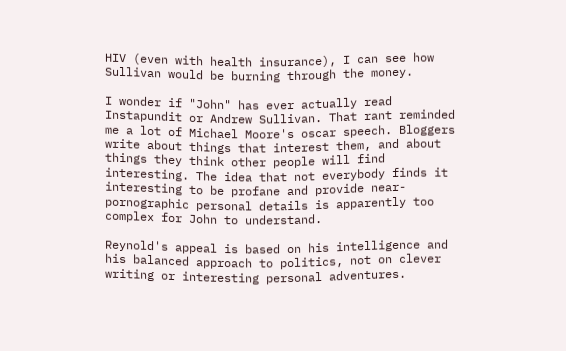HIV (even with health insurance), I can see how Sullivan would be burning through the money.

I wonder if "John" has ever actually read Instapundit or Andrew Sullivan. That rant reminded me a lot of Michael Moore's oscar speech. Bloggers write about things that interest them, and about things they think other people will find interesting. The idea that not everybody finds it interesting to be profane and provide near-pornographic personal details is apparently too complex for John to understand.

Reynold's appeal is based on his intelligence and his balanced approach to politics, not on clever writing or interesting personal adventures.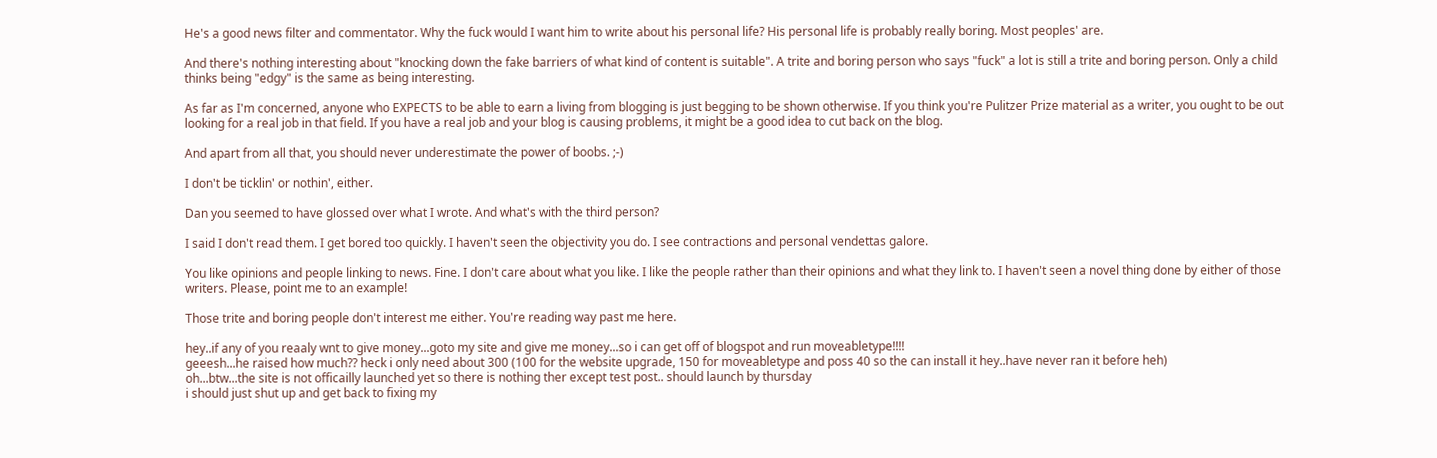He's a good news filter and commentator. Why the fuck would I want him to write about his personal life? His personal life is probably really boring. Most peoples' are.

And there's nothing interesting about "knocking down the fake barriers of what kind of content is suitable". A trite and boring person who says "fuck" a lot is still a trite and boring person. Only a child thinks being "edgy" is the same as being interesting.

As far as I'm concerned, anyone who EXPECTS to be able to earn a living from blogging is just begging to be shown otherwise. If you think you're Pulitzer Prize material as a writer, you ought to be out looking for a real job in that field. If you have a real job and your blog is causing problems, it might be a good idea to cut back on the blog.

And apart from all that, you should never underestimate the power of boobs. ;-)

I don't be ticklin' or nothin', either.

Dan you seemed to have glossed over what I wrote. And what's with the third person?

I said I don't read them. I get bored too quickly. I haven't seen the objectivity you do. I see contractions and personal vendettas galore.

You like opinions and people linking to news. Fine. I don't care about what you like. I like the people rather than their opinions and what they link to. I haven't seen a novel thing done by either of those writers. Please, point me to an example!

Those trite and boring people don't interest me either. You're reading way past me here.

hey..if any of you reaaly wnt to give money...goto my site and give me money...so i can get off of blogspot and run moveabletype!!!!
geeesh...he raised how much?? heck i only need about 300 (100 for the website upgrade, 150 for moveabletype and poss 40 so the can install it hey..have never ran it before heh)
oh...btw...the site is not officailly launched yet so there is nothing ther except test post.. should launch by thursday
i should just shut up and get back to fixing my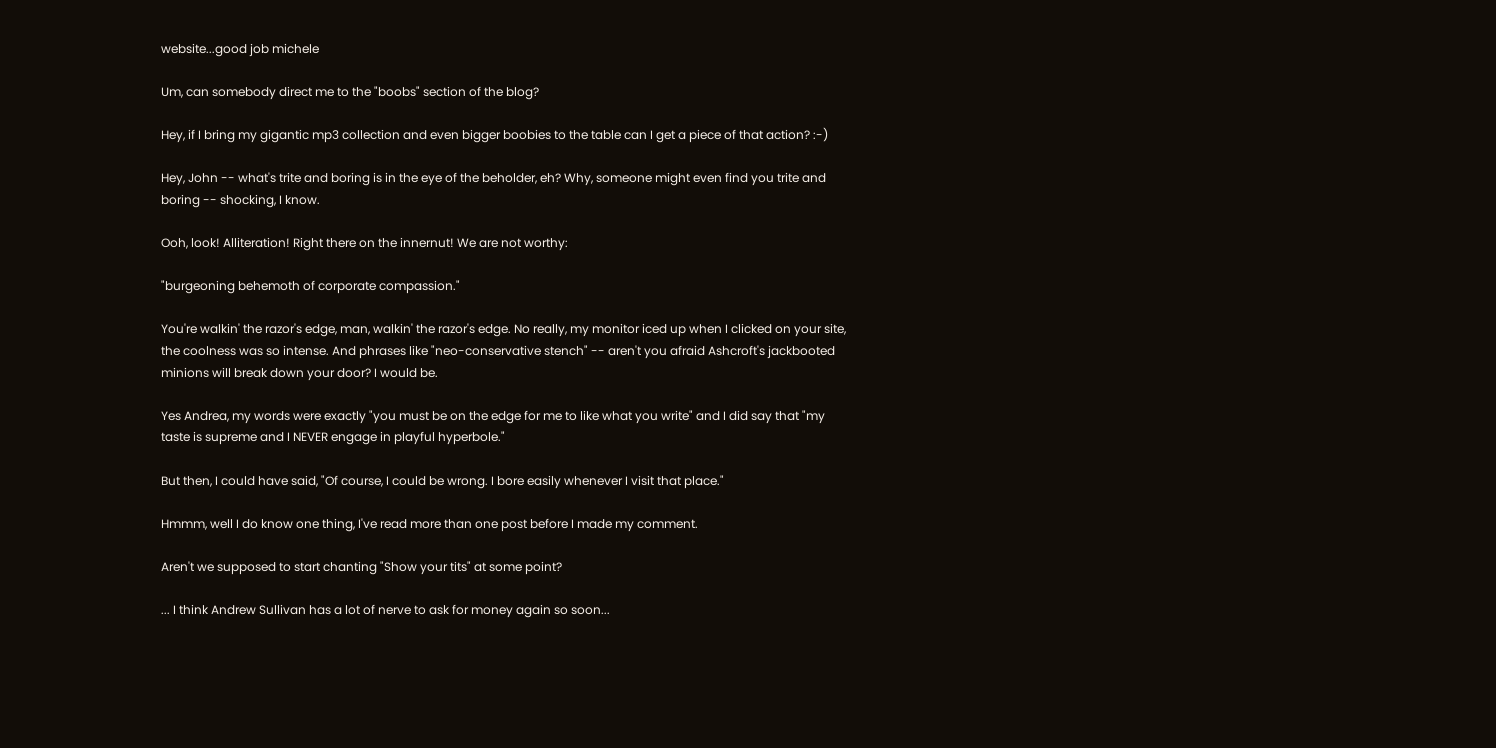website...good job michele

Um, can somebody direct me to the "boobs" section of the blog?

Hey, if I bring my gigantic mp3 collection and even bigger boobies to the table can I get a piece of that action? :-)

Hey, John -- what's trite and boring is in the eye of the beholder, eh? Why, someone might even find you trite and boring -- shocking, I know.

Ooh, look! Alliteration! Right there on the innernut! We are not worthy:

"burgeoning behemoth of corporate compassion."

You're walkin' the razor's edge, man, walkin' the razor's edge. No really, my monitor iced up when I clicked on your site, the coolness was so intense. And phrases like "neo-conservative stench" -- aren't you afraid Ashcroft's jackbooted minions will break down your door? I would be.

Yes Andrea, my words were exactly "you must be on the edge for me to like what you write" and I did say that "my taste is supreme and I NEVER engage in playful hyperbole."

But then, I could have said, "Of course, I could be wrong. I bore easily whenever I visit that place."

Hmmm, well I do know one thing, I've read more than one post before I made my comment.

Aren't we supposed to start chanting "Show your tits" at some point?

... I think Andrew Sullivan has a lot of nerve to ask for money again so soon...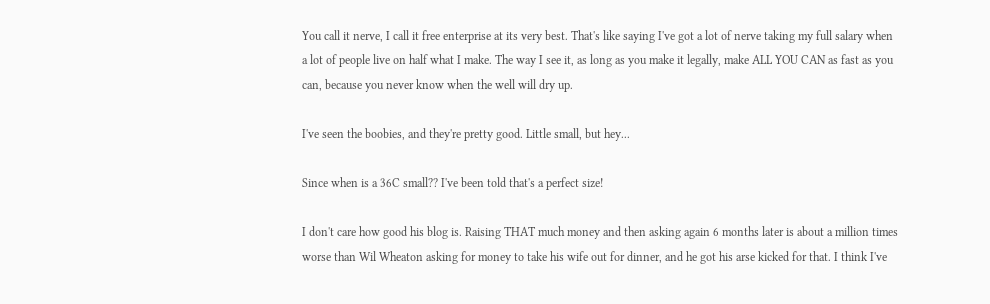You call it nerve, I call it free enterprise at its very best. That's like saying I've got a lot of nerve taking my full salary when a lot of people live on half what I make. The way I see it, as long as you make it legally, make ALL YOU CAN as fast as you can, because you never know when the well will dry up.

I've seen the boobies, and they're pretty good. Little small, but hey...

Since when is a 36C small?? I've been told that's a perfect size!

I don't care how good his blog is. Raising THAT much money and then asking again 6 months later is about a million times worse than Wil Wheaton asking for money to take his wife out for dinner, and he got his arse kicked for that. I think I've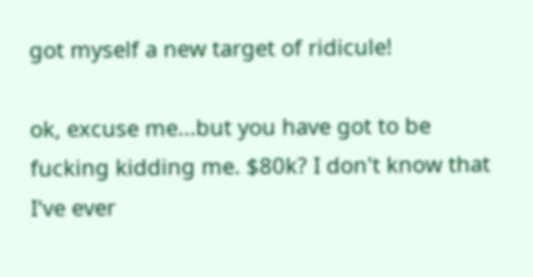got myself a new target of ridicule!

ok, excuse me...but you have got to be fucking kidding me. $80k? I don't know that I've ever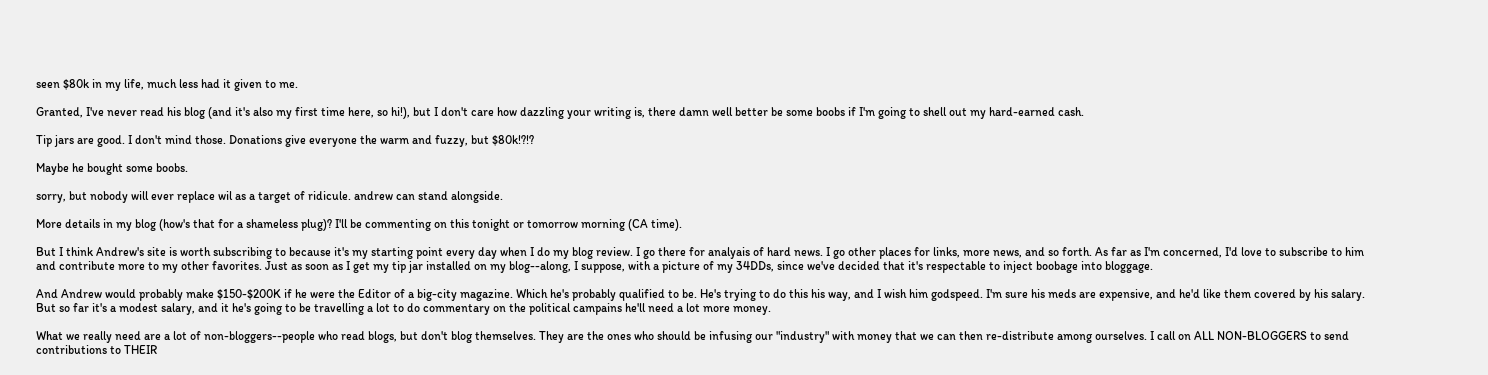seen $80k in my life, much less had it given to me.

Granted, I've never read his blog (and it's also my first time here, so hi!), but I don't care how dazzling your writing is, there damn well better be some boobs if I'm going to shell out my hard-earned cash.

Tip jars are good. I don't mind those. Donations give everyone the warm and fuzzy, but $80k!?!?

Maybe he bought some boobs.

sorry, but nobody will ever replace wil as a target of ridicule. andrew can stand alongside.

More details in my blog (how's that for a shameless plug)? I'll be commenting on this tonight or tomorrow morning (CA time).

But I think Andrew's site is worth subscribing to because it's my starting point every day when I do my blog review. I go there for analyais of hard news. I go other places for links, more news, and so forth. As far as I'm concerned, I'd love to subscribe to him and contribute more to my other favorites. Just as soon as I get my tip jar installed on my blog--along, I suppose, with a picture of my 34DDs, since we've decided that it's respectable to inject boobage into bloggage.

And Andrew would probably make $150-$200K if he were the Editor of a big-city magazine. Which he's probably qualified to be. He's trying to do this his way, and I wish him godspeed. I'm sure his meds are expensive, and he'd like them covered by his salary. But so far it's a modest salary, and it he's going to be travelling a lot to do commentary on the political campains he'll need a lot more money.

What we really need are a lot of non-bloggers--people who read blogs, but don't blog themselves. They are the ones who should be infusing our "industry" with money that we can then re-distribute among ourselves. I call on ALL NON-BLOGGERS to send contributions to THEIR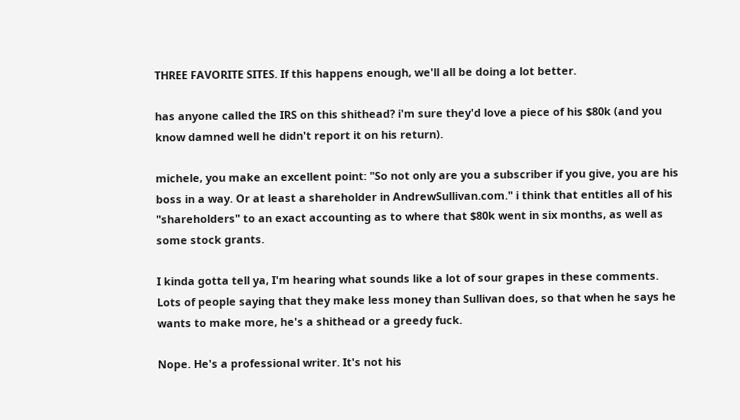THREE FAVORITE SITES. If this happens enough, we'll all be doing a lot better.

has anyone called the IRS on this shithead? i'm sure they'd love a piece of his $80k (and you know damned well he didn't report it on his return).

michele, you make an excellent point: "So not only are you a subscriber if you give, you are his boss in a way. Or at least a shareholder in AndrewSullivan.com." i think that entitles all of his "shareholders" to an exact accounting as to where that $80k went in six months, as well as some stock grants.

I kinda gotta tell ya, I'm hearing what sounds like a lot of sour grapes in these comments. Lots of people saying that they make less money than Sullivan does, so that when he says he wants to make more, he's a shithead or a greedy fuck.

Nope. He's a professional writer. It's not his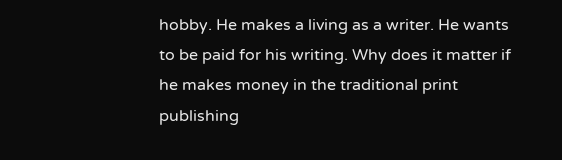hobby. He makes a living as a writer. He wants to be paid for his writing. Why does it matter if he makes money in the traditional print publishing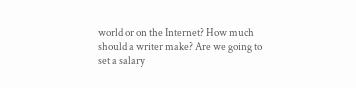world or on the Internet? How much should a writer make? Are we going to set a salary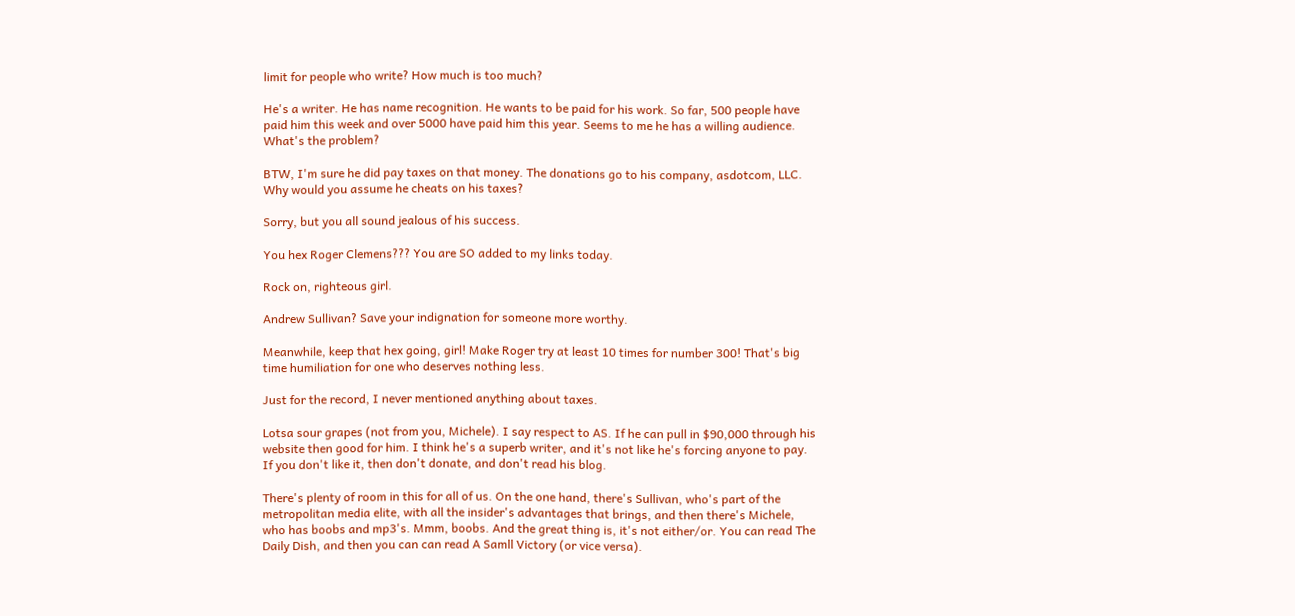limit for people who write? How much is too much?

He's a writer. He has name recognition. He wants to be paid for his work. So far, 500 people have paid him this week and over 5000 have paid him this year. Seems to me he has a willing audience. What's the problem?

BTW, I'm sure he did pay taxes on that money. The donations go to his company, asdotcom, LLC. Why would you assume he cheats on his taxes?

Sorry, but you all sound jealous of his success.

You hex Roger Clemens??? You are SO added to my links today.

Rock on, righteous girl.

Andrew Sullivan? Save your indignation for someone more worthy.

Meanwhile, keep that hex going, girl! Make Roger try at least 10 times for number 300! That's big time humiliation for one who deserves nothing less.

Just for the record, I never mentioned anything about taxes.

Lotsa sour grapes (not from you, Michele). I say respect to AS. If he can pull in $90,000 through his website then good for him. I think he's a superb writer, and it's not like he's forcing anyone to pay. If you don't like it, then don't donate, and don't read his blog.

There's plenty of room in this for all of us. On the one hand, there's Sullivan, who's part of the metropolitan media elite, with all the insider's advantages that brings, and then there's Michele, who has boobs and mp3's. Mmm, boobs. And the great thing is, it's not either/or. You can read The Daily Dish, and then you can can read A Samll Victory (or vice versa).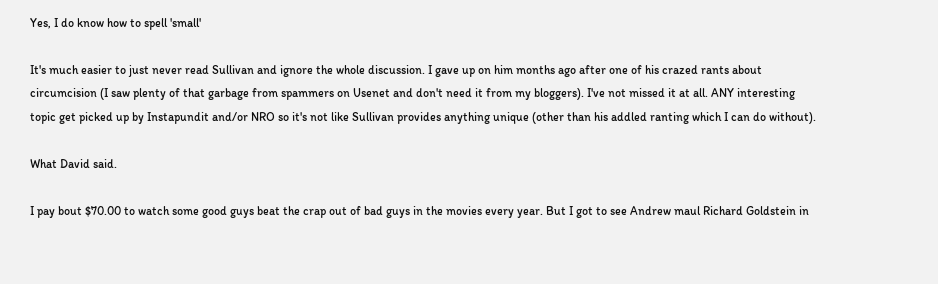Yes, I do know how to spell 'small'

It's much easier to just never read Sullivan and ignore the whole discussion. I gave up on him months ago after one of his crazed rants about circumcision (I saw plenty of that garbage from spammers on Usenet and don't need it from my bloggers). I've not missed it at all. ANY interesting topic get picked up by Instapundit and/or NRO so it's not like Sullivan provides anything unique (other than his addled ranting which I can do without).

What David said.

I pay bout $70.00 to watch some good guys beat the crap out of bad guys in the movies every year. But I got to see Andrew maul Richard Goldstein in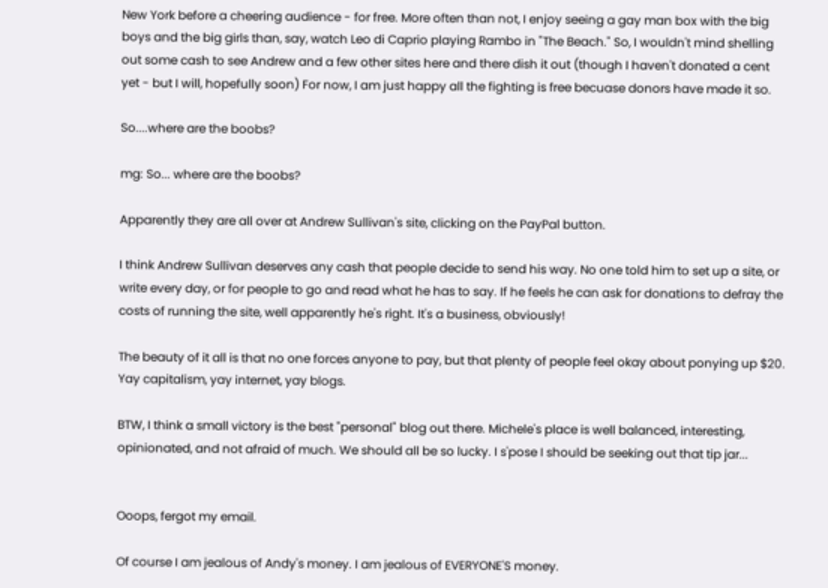New York before a cheering audience - for free. More often than not, I enjoy seeing a gay man box with the big boys and the big girls than, say, watch Leo di Caprio playing Rambo in "The Beach." So, I wouldn't mind shelling out some cash to see Andrew and a few other sites here and there dish it out (though I haven't donated a cent yet - but I will, hopefully soon) For now, I am just happy all the fighting is free becuase donors have made it so.

So....where are the boobs?

mg: So... where are the boobs?

Apparently they are all over at Andrew Sullivan's site, clicking on the PayPal button.

I think Andrew Sullivan deserves any cash that people decide to send his way. No one told him to set up a site, or write every day, or for people to go and read what he has to say. If he feels he can ask for donations to defray the costs of running the site, well apparently he's right. It's a business, obviously!

The beauty of it all is that no one forces anyone to pay, but that plenty of people feel okay about ponying up $20. Yay capitalism, yay internet, yay blogs.

BTW, I think a small victory is the best "personal" blog out there. Michele's place is well balanced, interesting, opinionated, and not afraid of much. We should all be so lucky. I s'pose I should be seeking out that tip jar...


Ooops, fergot my email.

Of course I am jealous of Andy's money. I am jealous of EVERYONE'S money.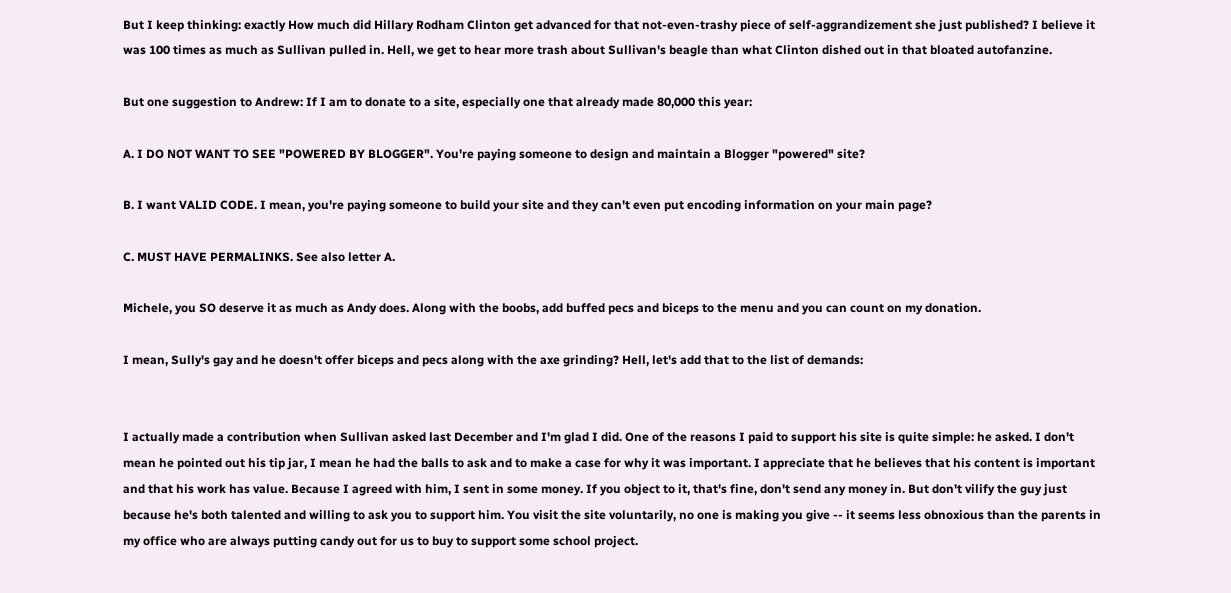But I keep thinking: exactly How much did Hillary Rodham Clinton get advanced for that not-even-trashy piece of self-aggrandizement she just published? I believe it was 100 times as much as Sullivan pulled in. Hell, we get to hear more trash about Sullivan's beagle than what Clinton dished out in that bloated autofanzine.

But one suggestion to Andrew: If I am to donate to a site, especially one that already made 80,000 this year:

A. I DO NOT WANT TO SEE "POWERED BY BLOGGER". You're paying someone to design and maintain a Blogger "powered" site?

B. I want VALID CODE. I mean, you're paying someone to build your site and they can't even put encoding information on your main page?

C. MUST HAVE PERMALINKS. See also letter A.

Michele, you SO deserve it as much as Andy does. Along with the boobs, add buffed pecs and biceps to the menu and you can count on my donation.

I mean, Sully's gay and he doesn't offer biceps and pecs along with the axe grinding? Hell, let's add that to the list of demands:


I actually made a contribution when Sullivan asked last December and I'm glad I did. One of the reasons I paid to support his site is quite simple: he asked. I don't mean he pointed out his tip jar, I mean he had the balls to ask and to make a case for why it was important. I appreciate that he believes that his content is important and that his work has value. Because I agreed with him, I sent in some money. If you object to it, that's fine, don't send any money in. But don't vilify the guy just because he's both talented and willing to ask you to support him. You visit the site voluntarily, no one is making you give -- it seems less obnoxious than the parents in my office who are always putting candy out for us to buy to support some school project.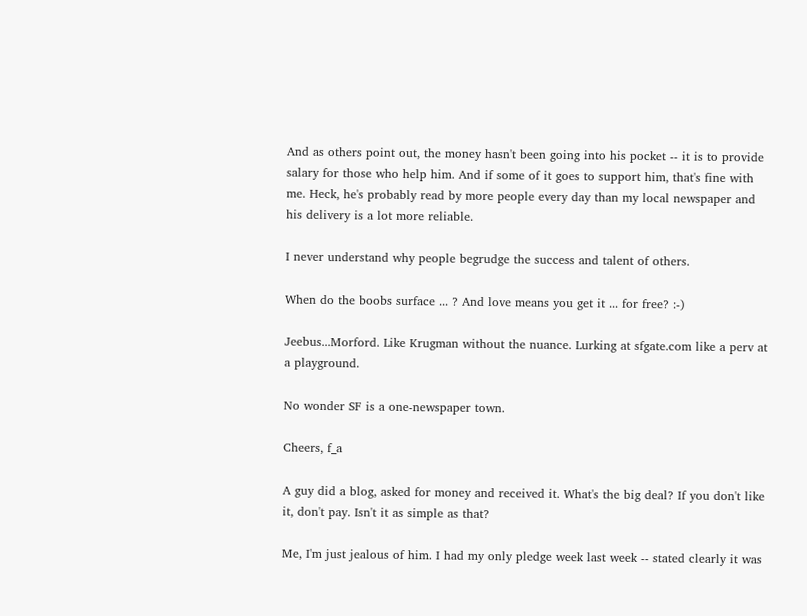And as others point out, the money hasn't been going into his pocket -- it is to provide salary for those who help him. And if some of it goes to support him, that's fine with me. Heck, he's probably read by more people every day than my local newspaper and his delivery is a lot more reliable.

I never understand why people begrudge the success and talent of others.

When do the boobs surface ... ? And love means you get it ... for free? :-)

Jeebus...Morford. Like Krugman without the nuance. Lurking at sfgate.com like a perv at a playground.

No wonder SF is a one-newspaper town.

Cheers, f_a

A guy did a blog, asked for money and received it. What's the big deal? If you don't like it, don't pay. Isn't it as simple as that?

Me, I'm just jealous of him. I had my only pledge week last week -- stated clearly it was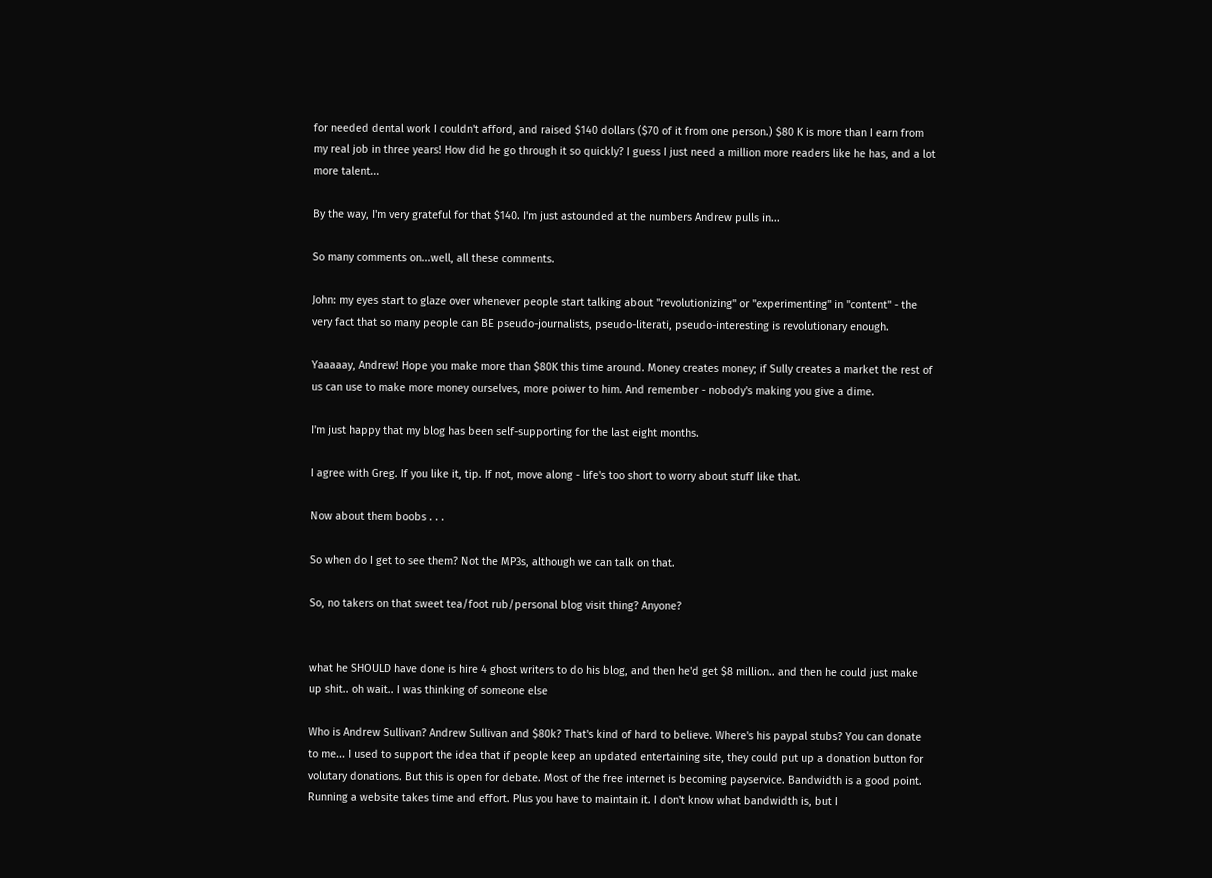for needed dental work I couldn't afford, and raised $140 dollars ($70 of it from one person.) $80 K is more than I earn from my real job in three years! How did he go through it so quickly? I guess I just need a million more readers like he has, and a lot more talent...

By the way, I'm very grateful for that $140. I'm just astounded at the numbers Andrew pulls in...

So many comments on...well, all these comments.

John: my eyes start to glaze over whenever people start talking about "revolutionizing" or "experimenting" in "content" - the very fact that so many people can BE pseudo-journalists, pseudo-literati, pseudo-interesting is revolutionary enough.

Yaaaaay, Andrew! Hope you make more than $80K this time around. Money creates money; if Sully creates a market the rest of us can use to make more money ourselves, more poiwer to him. And remember - nobody's making you give a dime.

I'm just happy that my blog has been self-supporting for the last eight months.

I agree with Greg. If you like it, tip. If not, move along - life's too short to worry about stuff like that.

Now about them boobs . . .

So when do I get to see them? Not the MP3s, although we can talk on that.

So, no takers on that sweet tea/foot rub/personal blog visit thing? Anyone?


what he SHOULD have done is hire 4 ghost writers to do his blog, and then he'd get $8 million.. and then he could just make up shit.. oh wait.. I was thinking of someone else

Who is Andrew Sullivan? Andrew Sullivan and $80k? That's kind of hard to believe. Where's his paypal stubs? You can donate to me... I used to support the idea that if people keep an updated entertaining site, they could put up a donation button for volutary donations. But this is open for debate. Most of the free internet is becoming payservice. Bandwidth is a good point. Running a website takes time and effort. Plus you have to maintain it. I don't know what bandwidth is, but I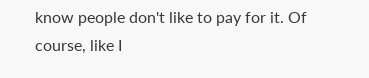know people don't like to pay for it. Of course, like I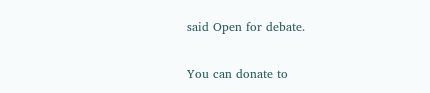said Open for debate.

You can donate to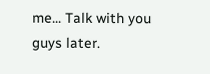me... Talk with you guys later.